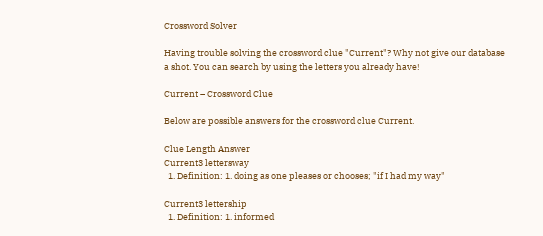Crossword Solver

Having trouble solving the crossword clue "Current"? Why not give our database a shot. You can search by using the letters you already have!

Current – Crossword Clue

Below are possible answers for the crossword clue Current.

Clue Length Answer
Current3 lettersway
  1. Definition: 1. doing as one pleases or chooses; "if I had my way"

Current3 lettership
  1. Definition: 1. informed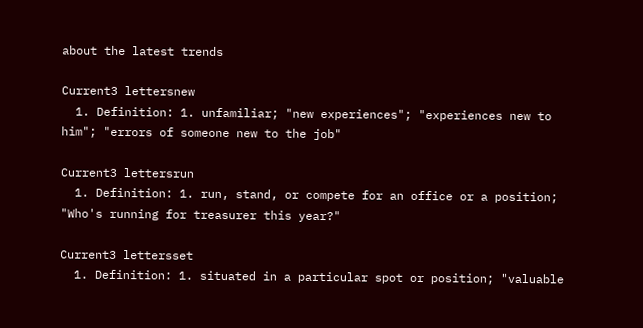about the latest trends

Current3 lettersnew
  1. Definition: 1. unfamiliar; "new experiences"; "experiences new to him"; "errors of someone new to the job"

Current3 lettersrun
  1. Definition: 1. run, stand, or compete for an office or a position; "Who's running for treasurer this year?"

Current3 lettersset
  1. Definition: 1. situated in a particular spot or position; "valuable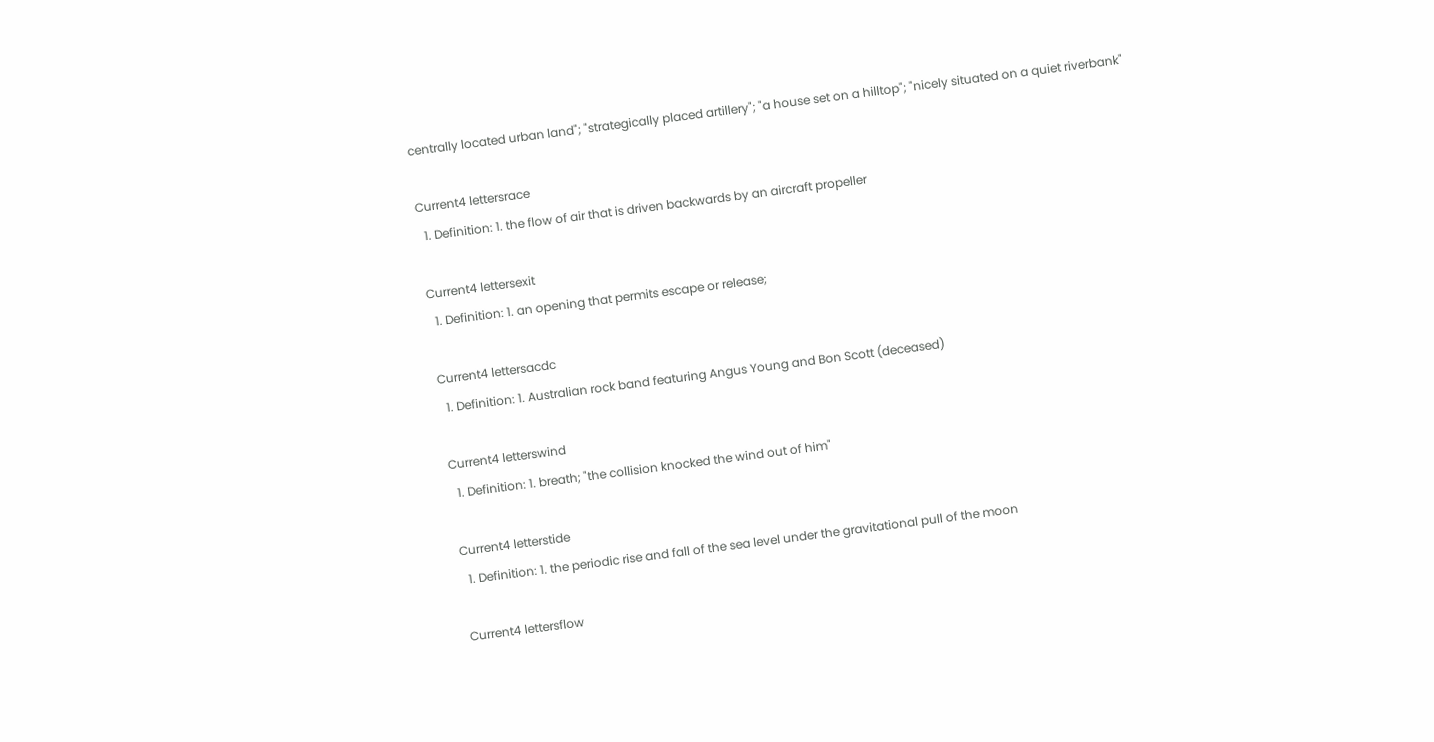centrally located urban land"; "strategically placed artillery"; "a house set on a hilltop"; "nicely situated on a quiet riverbank"

Current4 lettersrace
  1. Definition: 1. the flow of air that is driven backwards by an aircraft propeller

Current4 lettersexit
  1. Definition: 1. an opening that permits escape or release;

Current4 lettersacdc
  1. Definition: 1. Australian rock band featuring Angus Young and Bon Scott (deceased)

Current4 letterswind
  1. Definition: 1. breath; "the collision knocked the wind out of him"

Current4 letterstide
  1. Definition: 1. the periodic rise and fall of the sea level under the gravitational pull of the moon

Current4 lettersflow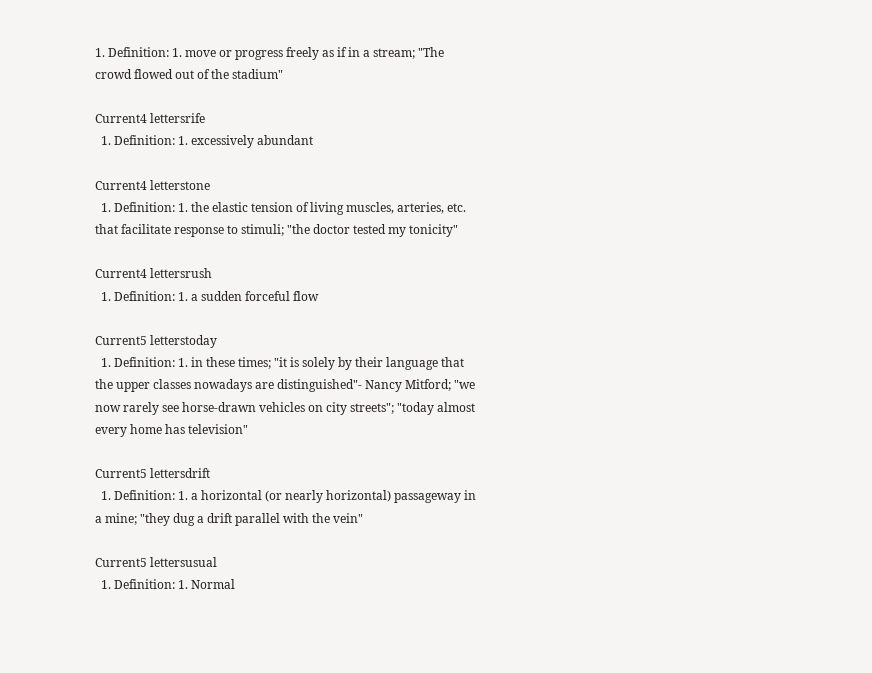1. Definition: 1. move or progress freely as if in a stream; "The crowd flowed out of the stadium"

Current4 lettersrife
  1. Definition: 1. excessively abundant

Current4 letterstone
  1. Definition: 1. the elastic tension of living muscles, arteries, etc. that facilitate response to stimuli; "the doctor tested my tonicity"

Current4 lettersrush
  1. Definition: 1. a sudden forceful flow

Current5 letterstoday
  1. Definition: 1. in these times; "it is solely by their language that the upper classes nowadays are distinguished"- Nancy Mitford; "we now rarely see horse-drawn vehicles on city streets"; "today almost every home has television"

Current5 lettersdrift
  1. Definition: 1. a horizontal (or nearly horizontal) passageway in a mine; "they dug a drift parallel with the vein"

Current5 lettersusual
  1. Definition: 1. Normal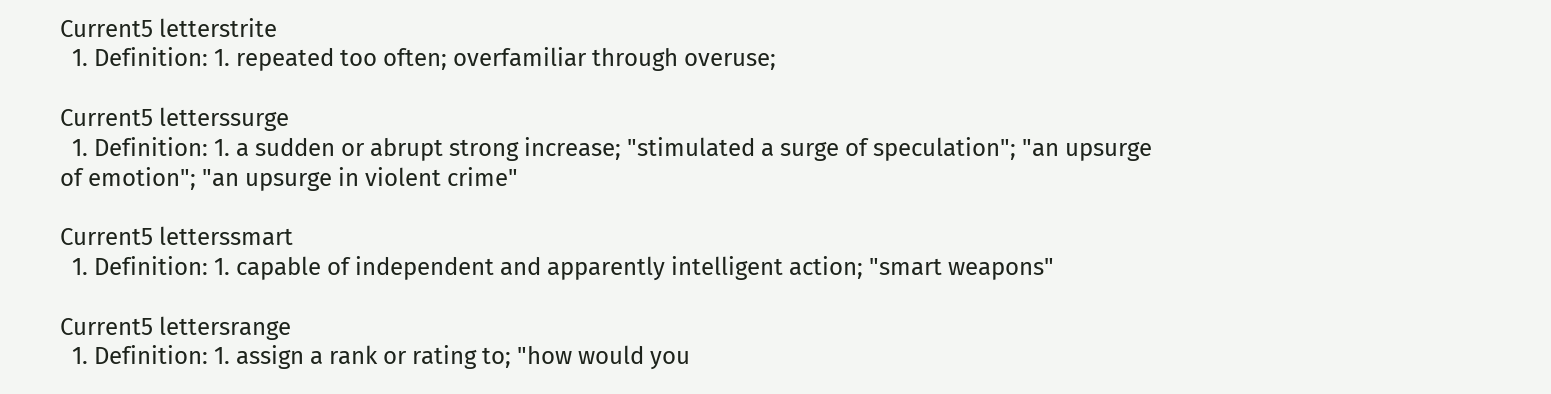Current5 letterstrite
  1. Definition: 1. repeated too often; overfamiliar through overuse;

Current5 letterssurge
  1. Definition: 1. a sudden or abrupt strong increase; "stimulated a surge of speculation"; "an upsurge of emotion"; "an upsurge in violent crime"

Current5 letterssmart
  1. Definition: 1. capable of independent and apparently intelligent action; "smart weapons"

Current5 lettersrange
  1. Definition: 1. assign a rank or rating to; "how would you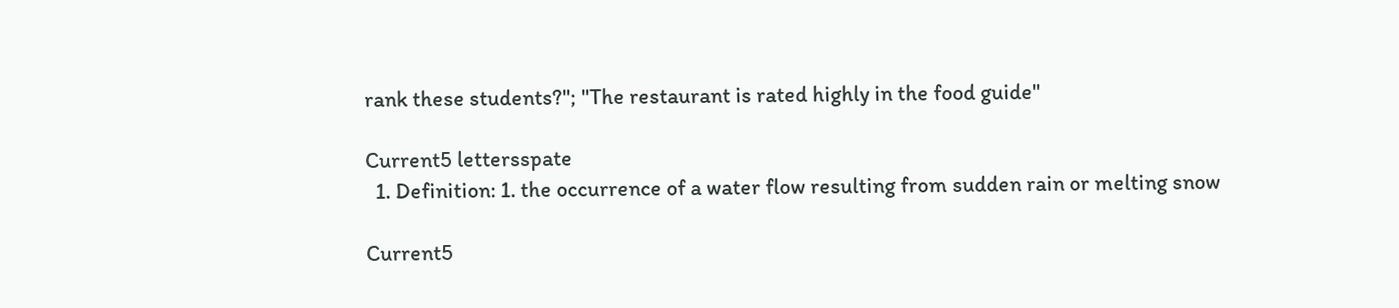rank these students?"; "The restaurant is rated highly in the food guide"

Current5 lettersspate
  1. Definition: 1. the occurrence of a water flow resulting from sudden rain or melting snow

Current5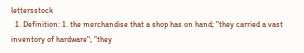lettersstock
  1. Definition: 1. the merchandise that a shop has on hand; "they carried a vast inventory of hardware"; "they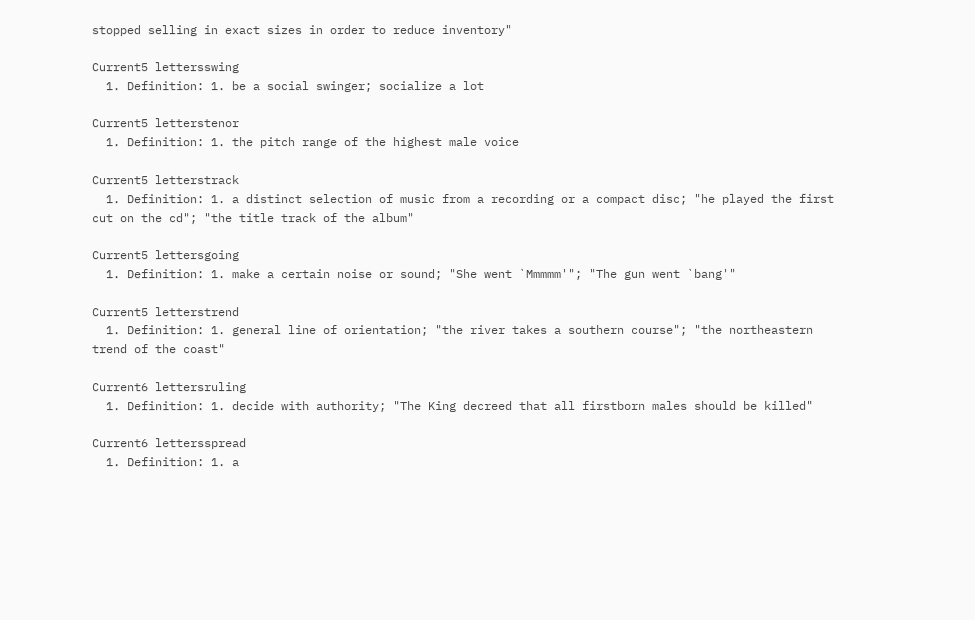stopped selling in exact sizes in order to reduce inventory"

Current5 lettersswing
  1. Definition: 1. be a social swinger; socialize a lot

Current5 letterstenor
  1. Definition: 1. the pitch range of the highest male voice

Current5 letterstrack
  1. Definition: 1. a distinct selection of music from a recording or a compact disc; "he played the first cut on the cd"; "the title track of the album"

Current5 lettersgoing
  1. Definition: 1. make a certain noise or sound; "She went `Mmmmm'"; "The gun went `bang'"

Current5 letterstrend
  1. Definition: 1. general line of orientation; "the river takes a southern course"; "the northeastern trend of the coast"

Current6 lettersruling
  1. Definition: 1. decide with authority; "The King decreed that all firstborn males should be killed"

Current6 lettersspread
  1. Definition: 1. a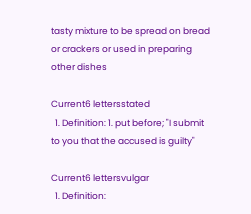tasty mixture to be spread on bread or crackers or used in preparing other dishes

Current6 lettersstated
  1. Definition: 1. put before; "I submit to you that the accused is guilty"

Current6 lettersvulgar
  1. Definition: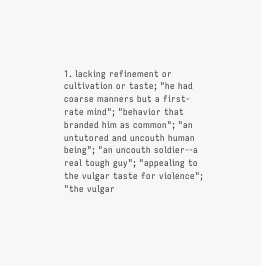1. lacking refinement or cultivation or taste; "he had coarse manners but a first-rate mind"; "behavior that branded him as common"; "an untutored and uncouth human being"; "an uncouth soldier--a real tough guy"; "appealing to the vulgar taste for violence"; "the vulgar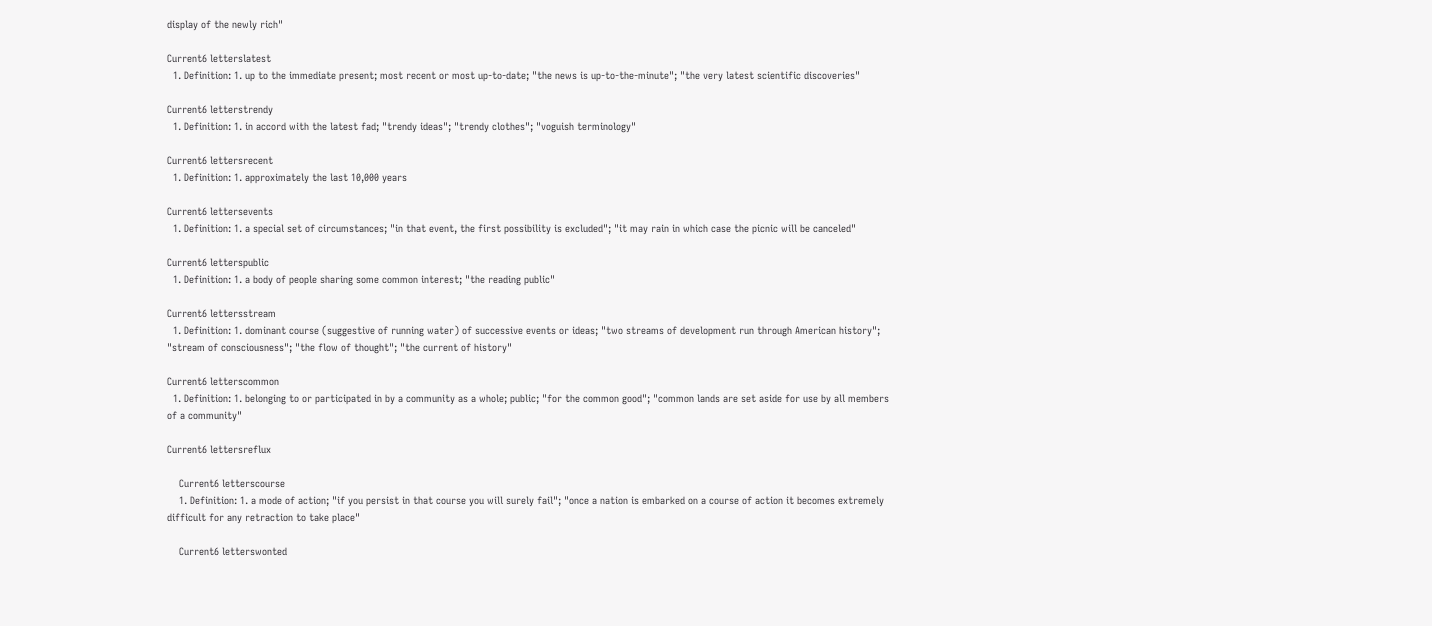display of the newly rich"

Current6 letterslatest
  1. Definition: 1. up to the immediate present; most recent or most up-to-date; "the news is up-to-the-minute"; "the very latest scientific discoveries"

Current6 letterstrendy
  1. Definition: 1. in accord with the latest fad; "trendy ideas"; "trendy clothes"; "voguish terminology"

Current6 lettersrecent
  1. Definition: 1. approximately the last 10,000 years

Current6 lettersevents
  1. Definition: 1. a special set of circumstances; "in that event, the first possibility is excluded"; "it may rain in which case the picnic will be canceled"

Current6 letterspublic
  1. Definition: 1. a body of people sharing some common interest; "the reading public"

Current6 lettersstream
  1. Definition: 1. dominant course (suggestive of running water) of successive events or ideas; "two streams of development run through American history"; "stream of consciousness"; "the flow of thought"; "the current of history"

Current6 letterscommon
  1. Definition: 1. belonging to or participated in by a community as a whole; public; "for the common good"; "common lands are set aside for use by all members of a community"

Current6 lettersreflux

    Current6 letterscourse
    1. Definition: 1. a mode of action; "if you persist in that course you will surely fail"; "once a nation is embarked on a course of action it becomes extremely difficult for any retraction to take place"

    Current6 letterswonted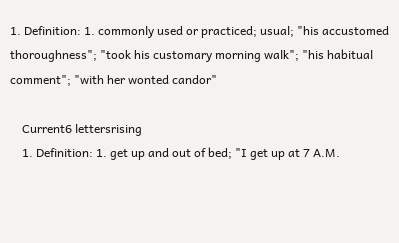1. Definition: 1. commonly used or practiced; usual; "his accustomed thoroughness"; "took his customary morning walk"; "his habitual comment"; "with her wonted candor"

    Current6 lettersrising
    1. Definition: 1. get up and out of bed; "I get up at 7 A.M.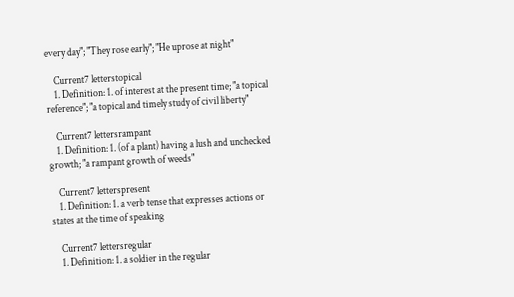every day"; "They rose early"; "He uprose at night"

    Current7 letterstopical
    1. Definition: 1. of interest at the present time; "a topical reference"; "a topical and timely study of civil liberty"

    Current7 lettersrampant
    1. Definition: 1. (of a plant) having a lush and unchecked growth; "a rampant growth of weeds"

    Current7 letterspresent
    1. Definition: 1. a verb tense that expresses actions or states at the time of speaking

    Current7 lettersregular
    1. Definition: 1. a soldier in the regular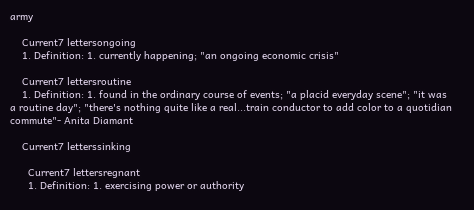army

    Current7 lettersongoing
    1. Definition: 1. currently happening; "an ongoing economic crisis"

    Current7 lettersroutine
    1. Definition: 1. found in the ordinary course of events; "a placid everyday scene"; "it was a routine day"; "there's nothing quite like a real...train conductor to add color to a quotidian commute"- Anita Diamant

    Current7 letterssinking

      Current7 lettersregnant
      1. Definition: 1. exercising power or authority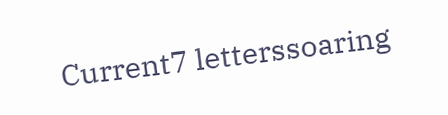Current7 letterssoaring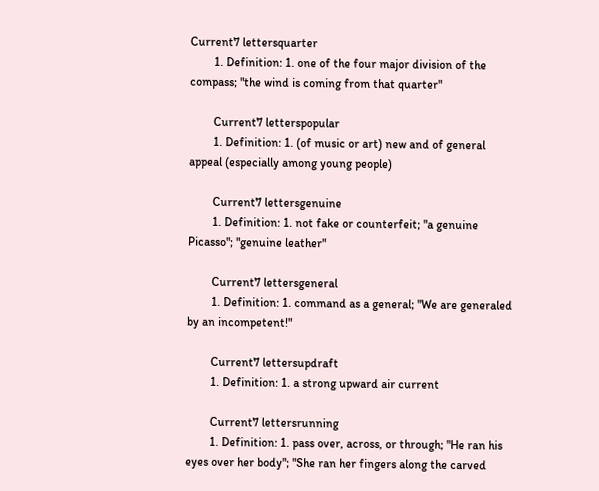Current7 lettersquarter
        1. Definition: 1. one of the four major division of the compass; "the wind is coming from that quarter"

        Current7 letterspopular
        1. Definition: 1. (of music or art) new and of general appeal (especially among young people)

        Current7 lettersgenuine
        1. Definition: 1. not fake or counterfeit; "a genuine Picasso"; "genuine leather"

        Current7 lettersgeneral
        1. Definition: 1. command as a general; "We are generaled by an incompetent!"

        Current7 lettersupdraft
        1. Definition: 1. a strong upward air current

        Current7 lettersrunning
        1. Definition: 1. pass over, across, or through; "He ran his eyes over her body"; "She ran her fingers along the carved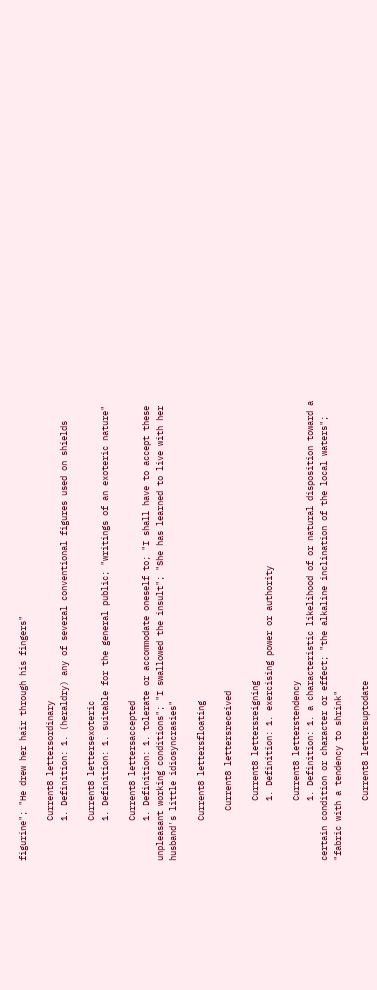figurine"; "He drew her hair through his fingers"

        Current8 lettersordinary
        1. Definition: 1. (heraldry) any of several conventional figures used on shields

        Current8 lettersexoteric
        1. Definition: 1. suitable for the general public; "writings of an exoteric nature"

        Current8 lettersaccepted
        1. Definition: 1. tolerate or accommodate oneself to; "I shall have to accept these unpleasant working conditions"; "I swallowed the insult"; "She has learned to live with her husband's little idiosyncrasies"

        Current8 lettersfloating

          Current8 lettersreceived

            Current8 lettersreigning
            1. Definition: 1. exercising power or authority

            Current8 letterstendency
            1. Definition: 1. a characteristic likelihood of or natural disposition toward a certain condition or character or effect; "the alkaline inclination of the local waters"; "fabric with a tendency to shrink"

            Current8 lettersuptodate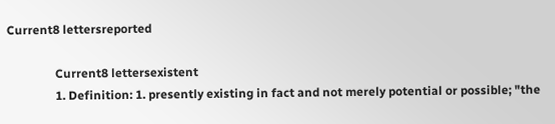Current8 lettersreported

                Current8 lettersexistent
                1. Definition: 1. presently existing in fact and not merely potential or possible; "the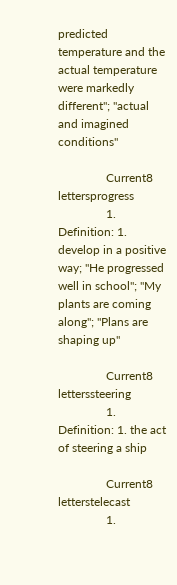predicted temperature and the actual temperature were markedly different"; "actual and imagined conditions"

                Current8 lettersprogress
                1. Definition: 1. develop in a positive way; "He progressed well in school"; "My plants are coming along"; "Plans are shaping up"

                Current8 letterssteering
                1. Definition: 1. the act of steering a ship

                Current8 letterstelecast
                1.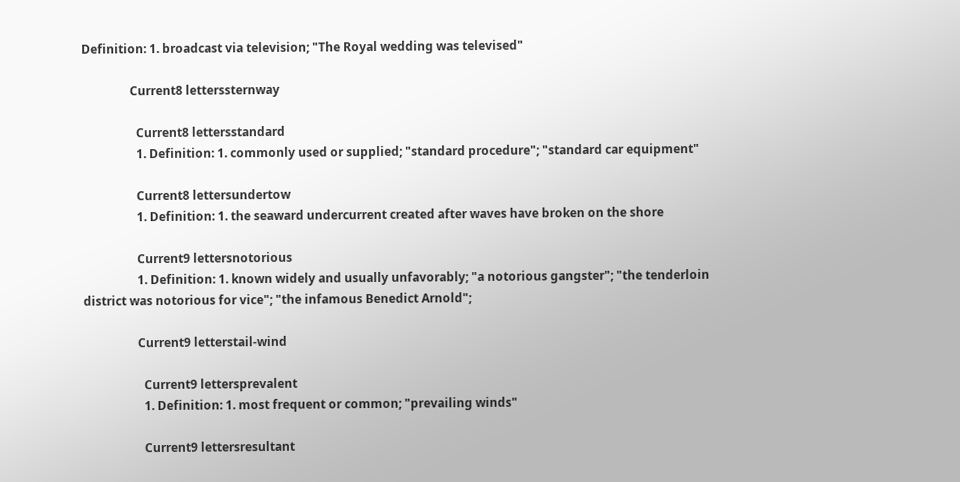Definition: 1. broadcast via television; "The Royal wedding was televised"

                Current8 letterssternway

                  Current8 lettersstandard
                  1. Definition: 1. commonly used or supplied; "standard procedure"; "standard car equipment"

                  Current8 lettersundertow
                  1. Definition: 1. the seaward undercurrent created after waves have broken on the shore

                  Current9 lettersnotorious
                  1. Definition: 1. known widely and usually unfavorably; "a notorious gangster"; "the tenderloin district was notorious for vice"; "the infamous Benedict Arnold";

                  Current9 letterstail-wind

                    Current9 lettersprevalent
                    1. Definition: 1. most frequent or common; "prevailing winds"

                    Current9 lettersresultant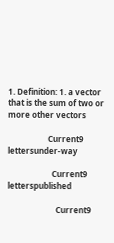1. Definition: 1. a vector that is the sum of two or more other vectors

                    Current9 lettersunder-way

                      Current9 letterspublished

                        Current9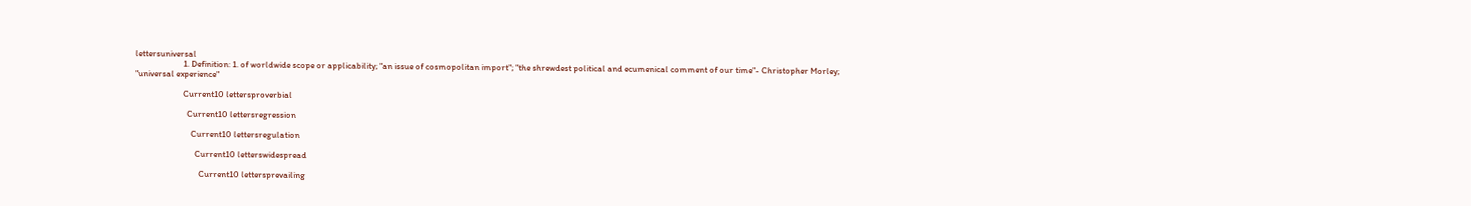lettersuniversal
                        1. Definition: 1. of worldwide scope or applicability; "an issue of cosmopolitan import"; "the shrewdest political and ecumenical comment of our time"- Christopher Morley; "universal experience"

                        Current10 lettersproverbial

                          Current10 lettersregression

                            Current10 lettersregulation

                              Current10 letterswidespread

                                Current10 lettersprevailing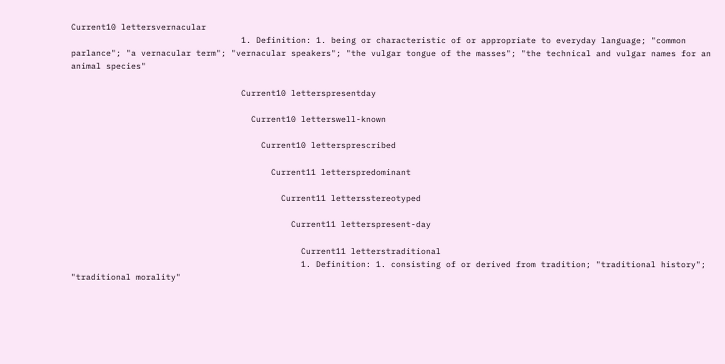Current10 lettersvernacular
                                  1. Definition: 1. being or characteristic of or appropriate to everyday language; "common parlance"; "a vernacular term"; "vernacular speakers"; "the vulgar tongue of the masses"; "the technical and vulgar names for an animal species"

                                  Current10 letterspresentday

                                    Current10 letterswell-known

                                      Current10 lettersprescribed

                                        Current11 letterspredominant

                                          Current11 lettersstereotyped

                                            Current11 letterspresent-day

                                              Current11 letterstraditional
                                              1. Definition: 1. consisting of or derived from tradition; "traditional history"; "traditional morality"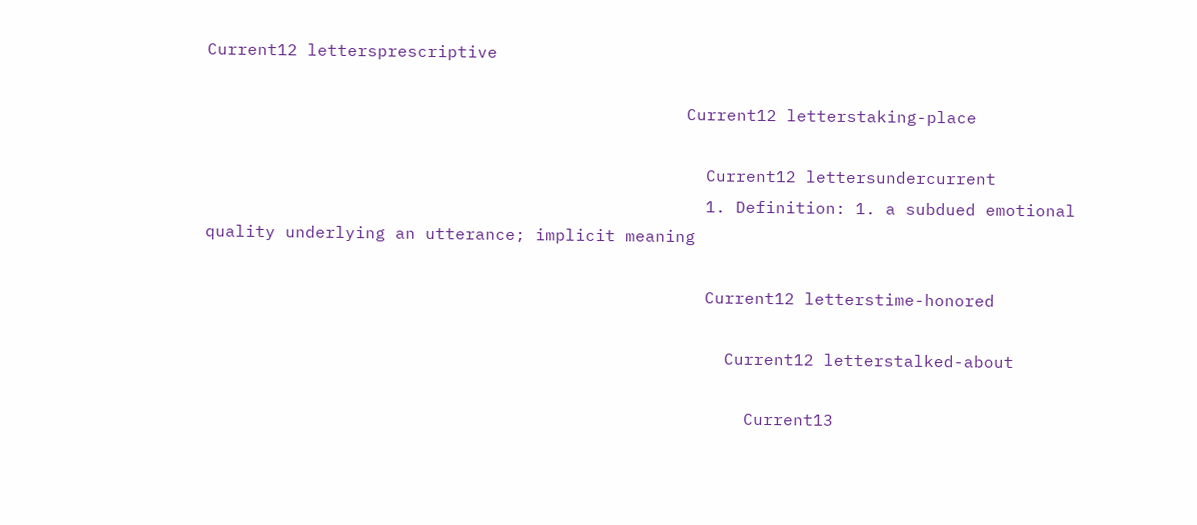Current12 lettersprescriptive

                                                Current12 letterstaking-place

                                                  Current12 lettersundercurrent
                                                  1. Definition: 1. a subdued emotional quality underlying an utterance; implicit meaning

                                                  Current12 letterstime-honored

                                                    Current12 letterstalked-about

                                                      Current13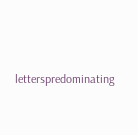letterspredominating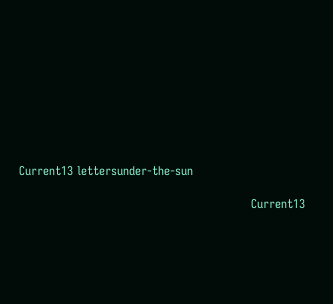Current13 lettersunder-the-sun

                                                          Current13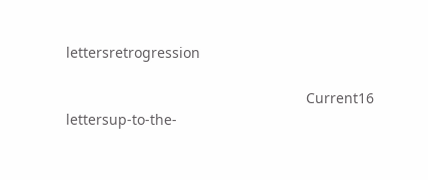lettersretrogression

                                                            Current16 lettersup-to-the-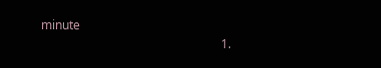minute
                                                            1.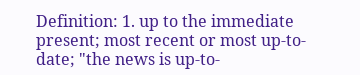Definition: 1. up to the immediate present; most recent or most up-to-date; "the news is up-to-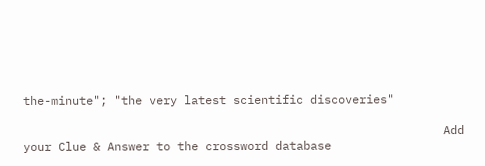the-minute"; "the very latest scientific discoveries"

                                                            Add your Clue & Answer to the crossword database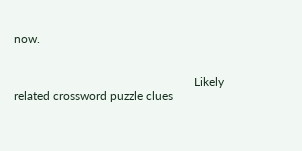now.


                                                            Likely related crossword puzzle clues